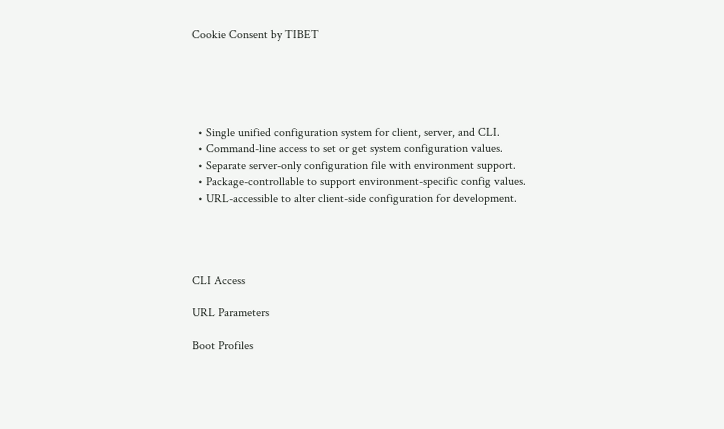Cookie Consent by TIBET





  • Single unified configuration system for client, server, and CLI.
  • Command-line access to set or get system configuration values.
  • Separate server-only configuration file with environment support.
  • Package-controllable to support environment-specific config values.
  • URL-accessible to alter client-side configuration for development.




CLI Access

URL Parameters

Boot Profiles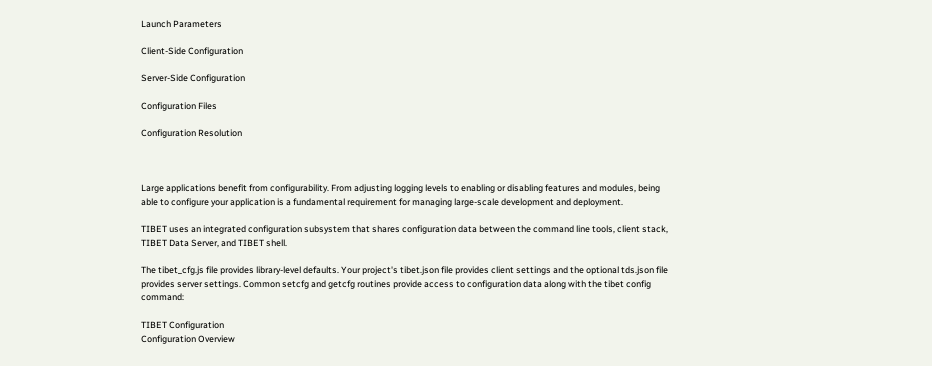Launch Parameters

Client-Side Configuration

Server-Side Configuration

Configuration Files

Configuration Resolution



Large applications benefit from configurability. From adjusting logging levels to enabling or disabling features and modules, being able to configure your application is a fundamental requirement for managing large-scale development and deployment.

TIBET uses an integrated configuration subsystem that shares configuration data between the command line tools, client stack, TIBET Data Server, and TIBET shell.

The tibet_cfg.js file provides library-level defaults. Your project's tibet.json file provides client settings and the optional tds.json file provides server settings. Common setcfg and getcfg routines provide access to configuration data along with the tibet config command:

TIBET Configuration
Configuration Overview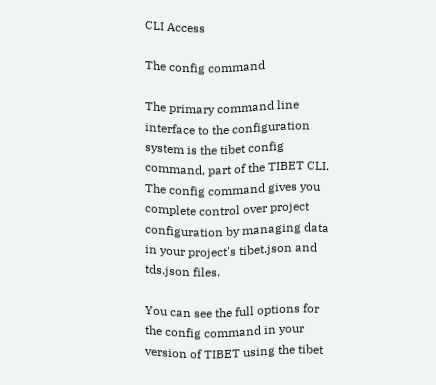CLI Access

The config command

The primary command line interface to the configuration system is the tibet config command, part of the TIBET CLI. The config command gives you complete control over project configuration by managing data in your project's tibet.json and tds.json files.

You can see the full options for the config command in your version of TIBET using the tibet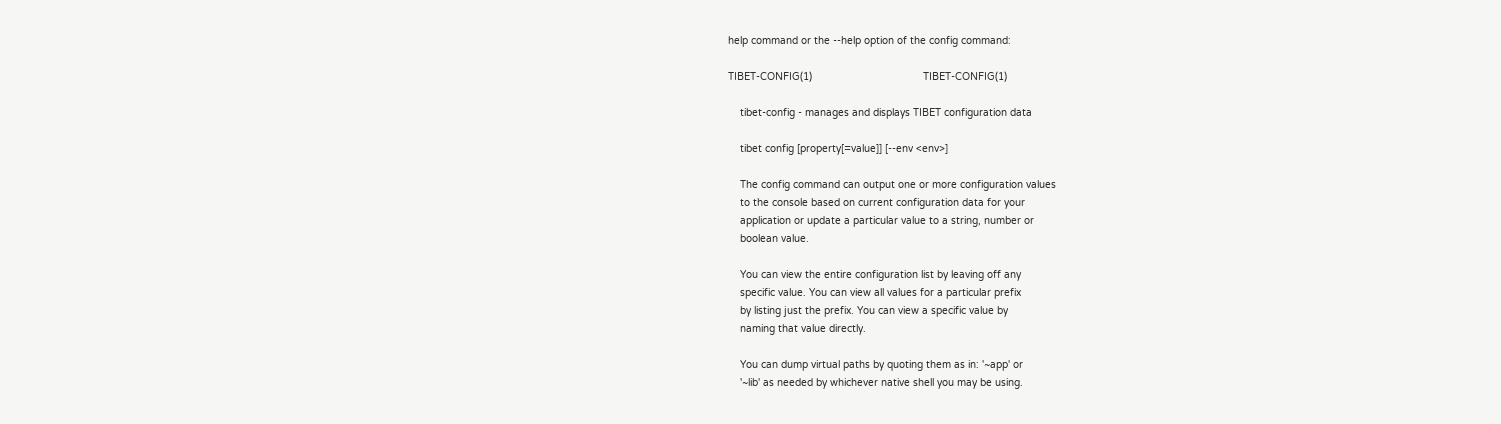help command or the --help option of the config command:

TIBET-CONFIG(1)                                     TIBET-CONFIG(1)

    tibet-config - manages and displays TIBET configuration data

    tibet config [property[=value]] [--env <env>]

    The config command can output one or more configuration values
    to the console based on current configuration data for your
    application or update a particular value to a string, number or
    boolean value.

    You can view the entire configuration list by leaving off any
    specific value. You can view all values for a particular prefix
    by listing just the prefix. You can view a specific value by
    naming that value directly.

    You can dump virtual paths by quoting them as in: '~app' or
    '~lib' as needed by whichever native shell you may be using.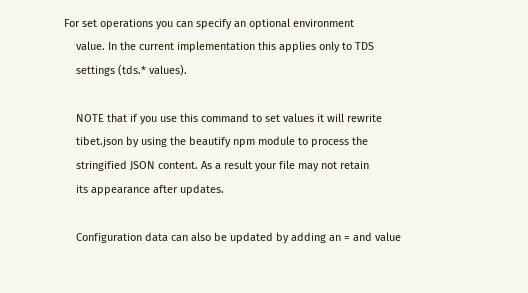For set operations you can specify an optional environment
    value. In the current implementation this applies only to TDS
    settings (tds.* values).

    NOTE that if you use this command to set values it will rewrite
    tibet.json by using the beautify npm module to process the
    stringified JSON content. As a result your file may not retain
    its appearance after updates.

    Configuration data can also be updated by adding an = and value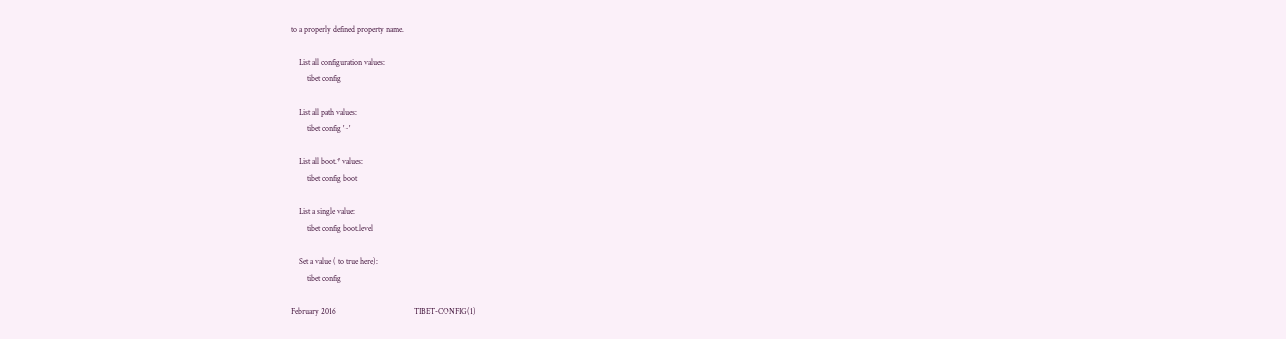to a properly defined property name.

    List all configuration values:
        tibet config

    List all path values:
        tibet config '~'

    List all boot.* values:
        tibet config boot

    List a single value:
        tibet config boot.level

    Set a value ( to true here):
        tibet config

February 2016                                       TIBET-CONFIG(1)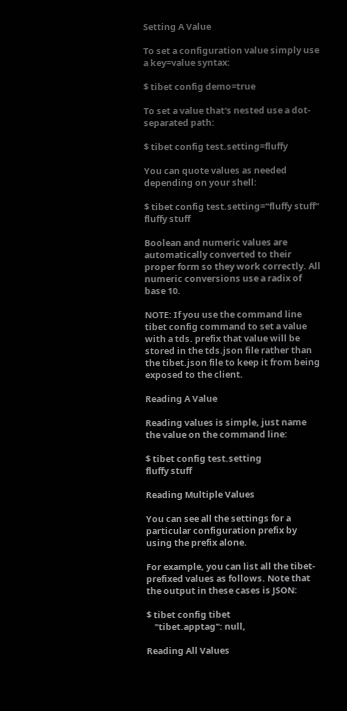Setting A Value

To set a configuration value simply use a key=value syntax:

$ tibet config demo=true

To set a value that's nested use a dot-separated path:

$ tibet config test.setting=fluffy

You can quote values as needed depending on your shell:

$ tibet config test.setting="fluffy stuff"
fluffy stuff

Boolean and numeric values are automatically converted to their proper form so they work correctly. All numeric conversions use a radix of base 10.

NOTE: If you use the command line tibet config command to set a value with a tds. prefix that value will be stored in the tds.json file rather than the tibet.json file to keep it from being exposed to the client.

Reading A Value

Reading values is simple, just name the value on the command line:

$ tibet config test.setting
fluffy stuff

Reading Multiple Values

You can see all the settings for a particular configuration prefix by using the prefix alone.

For example, you can list all the tibet-prefixed values as follows. Note that the output in these cases is JSON:

$ tibet config tibet
    "tibet.apptag": null,

Reading All Values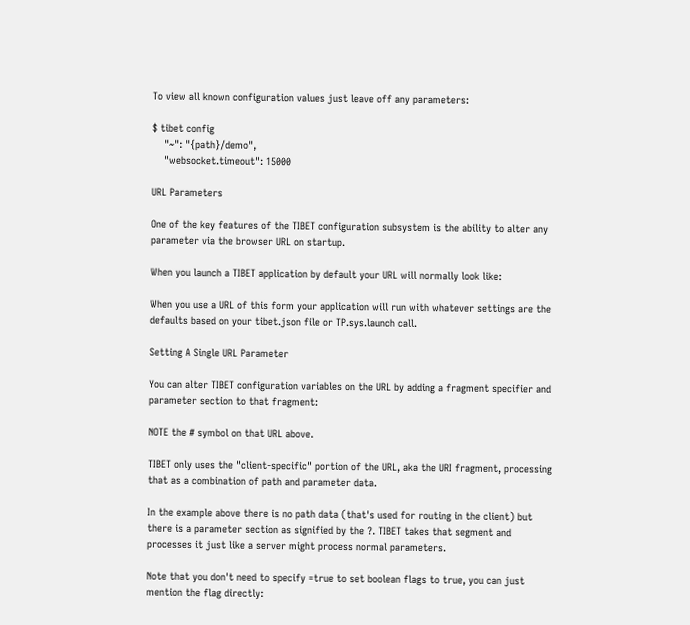To view all known configuration values just leave off any parameters:

$ tibet config
    "~": "{path}/demo",
    "websocket.timeout": 15000

URL Parameters

One of the key features of the TIBET configuration subsystem is the ability to alter any parameter via the browser URL on startup.

When you launch a TIBET application by default your URL will normally look like:

When you use a URL of this form your application will run with whatever settings are the defaults based on your tibet.json file or TP.sys.launch call.

Setting A Single URL Parameter

You can alter TIBET configuration variables on the URL by adding a fragment specifier and parameter section to that fragment:

NOTE the # symbol on that URL above.

TIBET only uses the "client-specific" portion of the URL, aka the URI fragment, processing that as a combination of path and parameter data.

In the example above there is no path data (that's used for routing in the client) but there is a parameter section as signified by the ?. TIBET takes that segment and processes it just like a server might process normal parameters.

Note that you don't need to specify =true to set boolean flags to true, you can just mention the flag directly: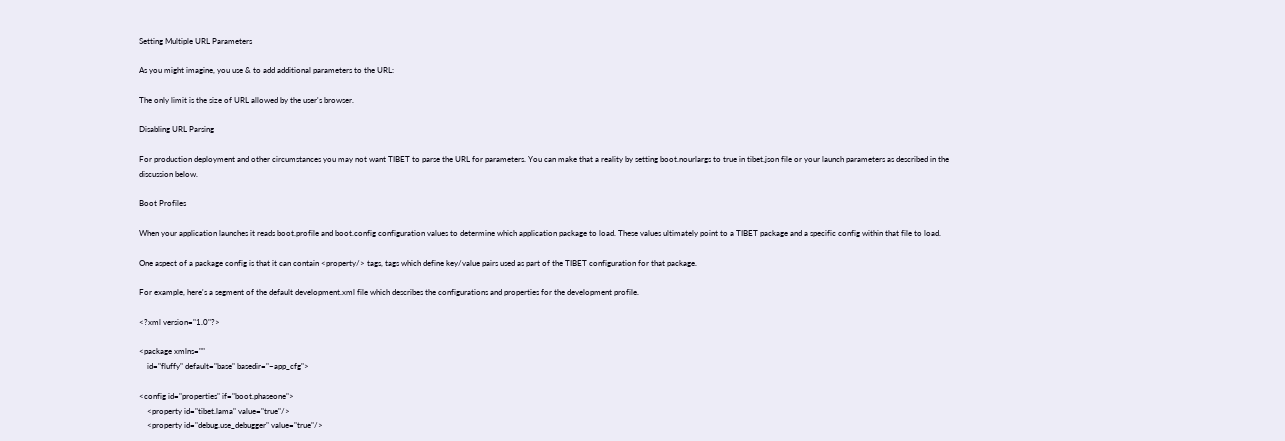Setting Multiple URL Parameters

As you might imagine, you use & to add additional parameters to the URL:

The only limit is the size of URL allowed by the user's browser.

Disabling URL Parsing

For production deployment and other circumstances you may not want TIBET to parse the URL for parameters. You can make that a reality by setting boot.nourlargs to true in tibet.json file or your launch parameters as described in the discussion below.

Boot Profiles

When your application launches it reads boot.profile and boot.config configuration values to determine which application package to load. These values ultimately point to a TIBET package and a specific config within that file to load.

One aspect of a package config is that it can contain <property/> tags, tags which define key/value pairs used as part of the TIBET configuration for that package.

For example, here's a segment of the default development.xml file which describes the configurations and properties for the development profile.

<?xml version="1.0"?>

<package xmlns=""
    id="fluffy" default="base" basedir="~app_cfg">

<config id="properties" if="boot.phaseone">
    <property id="tibet.lama" value="true"/>
    <property id="debug.use_debugger" value="true"/>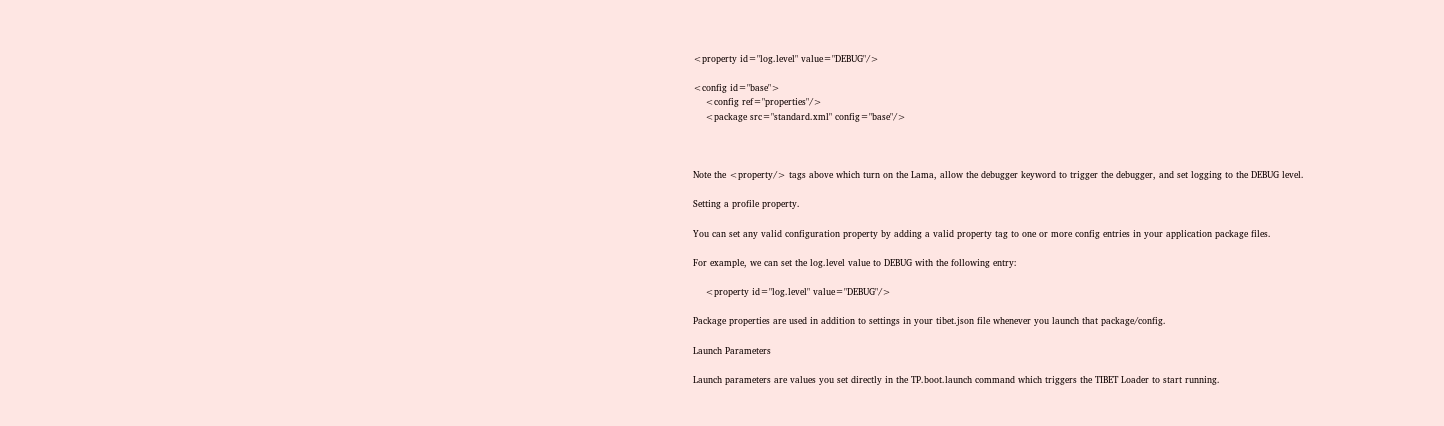<property id="log.level" value="DEBUG"/>

<config id="base">
    <config ref="properties"/>
    <package src="standard.xml" config="base"/>



Note the <property/> tags above which turn on the Lama, allow the debugger keyword to trigger the debugger, and set logging to the DEBUG level.

Setting a profile property.

You can set any valid configuration property by adding a valid property tag to one or more config entries in your application package files.

For example, we can set the log.level value to DEBUG with the following entry:

    <property id="log.level" value="DEBUG"/>

Package properties are used in addition to settings in your tibet.json file whenever you launch that package/config.

Launch Parameters

Launch parameters are values you set directly in the TP.boot.launch command which triggers the TIBET Loader to start running.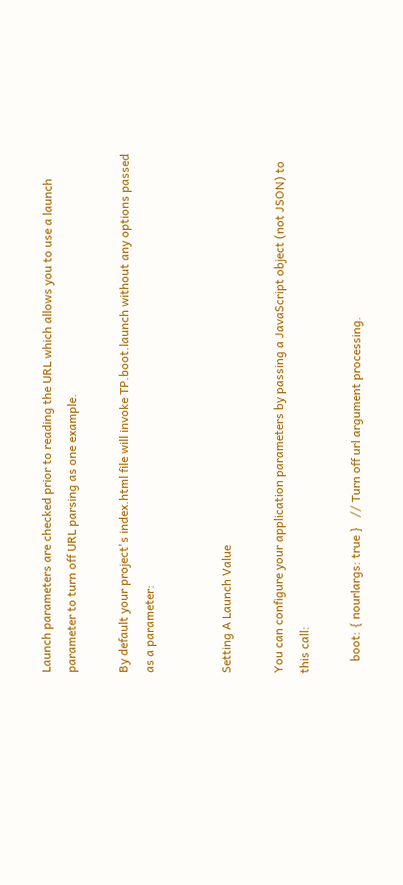Launch parameters are checked prior to reading the URL which allows you to use a launch parameter to turn off URL parsing as one example.

By default your project's index.html file will invoke TP.boot.launch without any options passed as a parameter:


Setting A Launch Value

You can configure your application parameters by passing a JavaScript object (not JSON) to this call:

    boot: { nourlargs: true }   // Turn off url argument processing.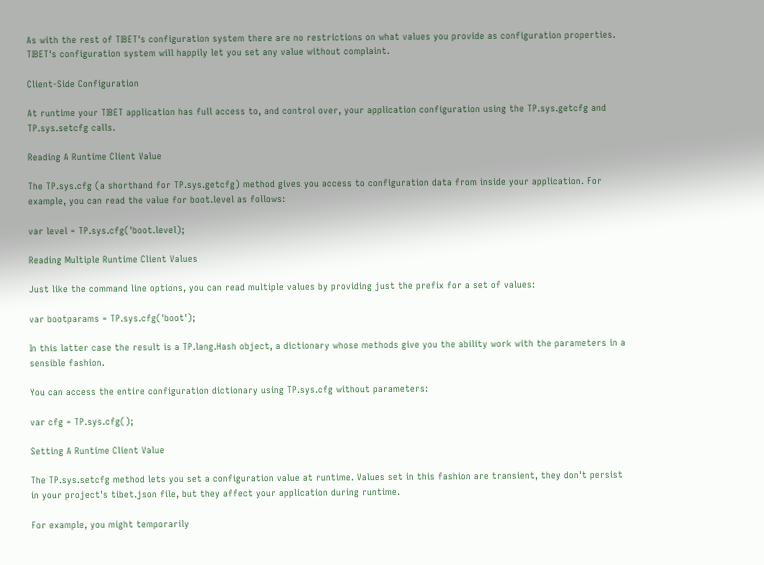As with the rest of TIBET's configuration system there are no restrictions on what values you provide as configuration properties. TIBET's configuration system will happily let you set any value without complaint.

Client-Side Configuration

At runtime your TIBET application has full access to, and control over, your application configuration using the TP.sys.getcfg and TP.sys.setcfg calls.

Reading A Runtime Client Value

The TP.sys.cfg (a shorthand for TP.sys.getcfg) method gives you access to configuration data from inside your application. For example, you can read the value for boot.level as follows:

var level = TP.sys.cfg('boot.level);

Reading Multiple Runtime Client Values

Just like the command line options, you can read multiple values by providing just the prefix for a set of values:

var bootparams = TP.sys.cfg('boot');

In this latter case the result is a TP.lang.Hash object, a dictionary whose methods give you the ability work with the parameters in a sensible fashion.

You can access the entire configuration dictionary using TP.sys.cfg without parameters:

var cfg = TP.sys.cfg();

Setting A Runtime Client Value

The TP.sys.setcfg method lets you set a configuration value at runtime. Values set in this fashion are transient, they don't persist in your project's tibet.json file, but they affect your application during runtime.

For example, you might temporarily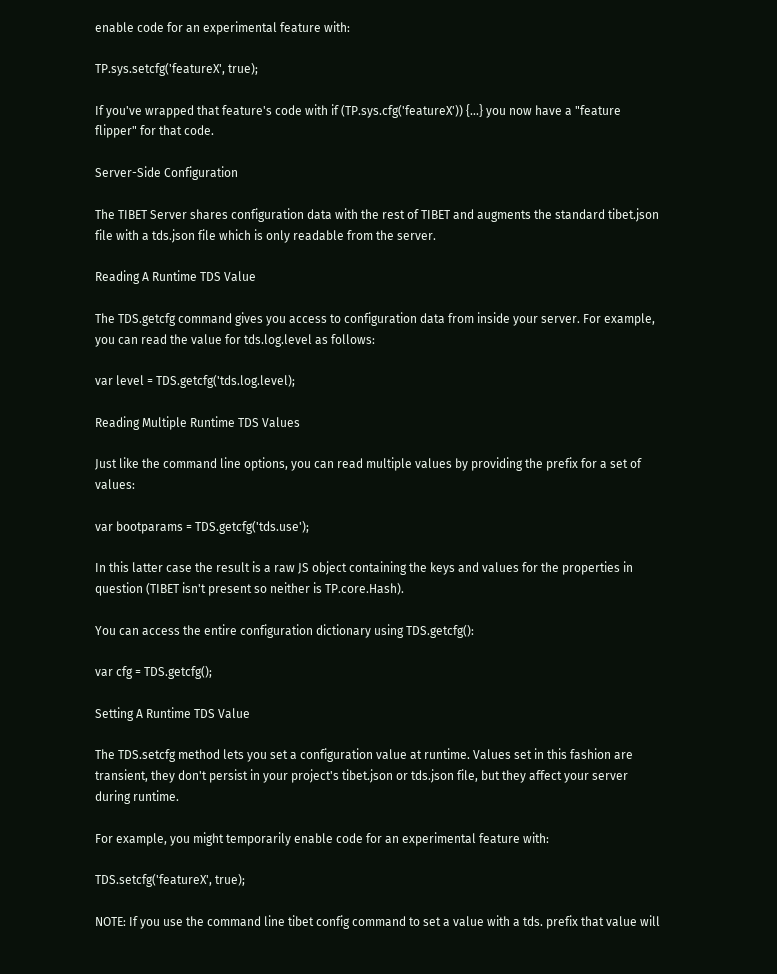enable code for an experimental feature with:

TP.sys.setcfg('featureX', true);

If you've wrapped that feature's code with if (TP.sys.cfg('featureX')) {...} you now have a "feature flipper" for that code.

Server-Side Configuration

The TIBET Server shares configuration data with the rest of TIBET and augments the standard tibet.json file with a tds.json file which is only readable from the server.

Reading A Runtime TDS Value

The TDS.getcfg command gives you access to configuration data from inside your server. For example, you can read the value for tds.log.level as follows:

var level = TDS.getcfg('tds.log.level);

Reading Multiple Runtime TDS Values

Just like the command line options, you can read multiple values by providing the prefix for a set of values:

var bootparams = TDS.getcfg('tds.use');

In this latter case the result is a raw JS object containing the keys and values for the properties in question (TIBET isn't present so neither is TP.core.Hash).

You can access the entire configuration dictionary using TDS.getcfg():

var cfg = TDS.getcfg();

Setting A Runtime TDS Value

The TDS.setcfg method lets you set a configuration value at runtime. Values set in this fashion are transient, they don't persist in your project's tibet.json or tds.json file, but they affect your server during runtime.

For example, you might temporarily enable code for an experimental feature with:

TDS.setcfg('featureX', true);

NOTE: If you use the command line tibet config command to set a value with a tds. prefix that value will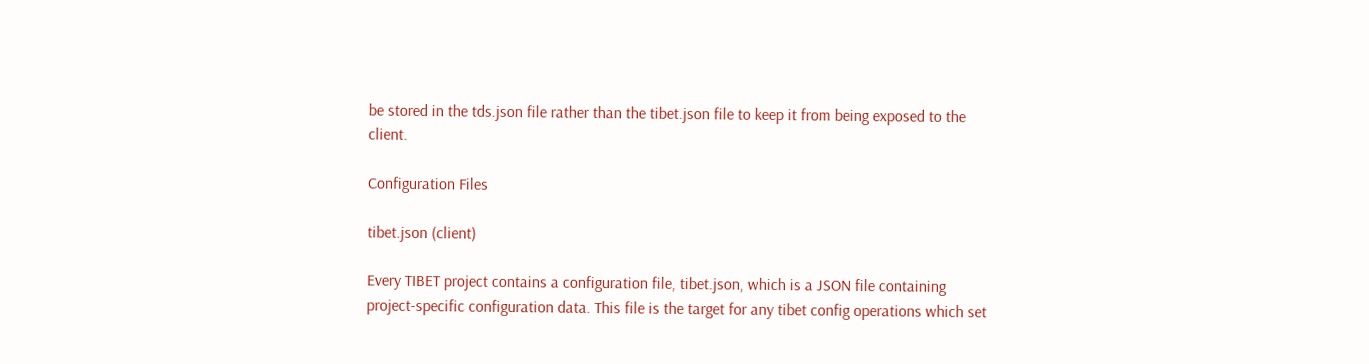be stored in the tds.json file rather than the tibet.json file to keep it from being exposed to the client.

Configuration Files

tibet.json (client)

Every TIBET project contains a configuration file, tibet.json, which is a JSON file containing project-specific configuration data. This file is the target for any tibet config operations which set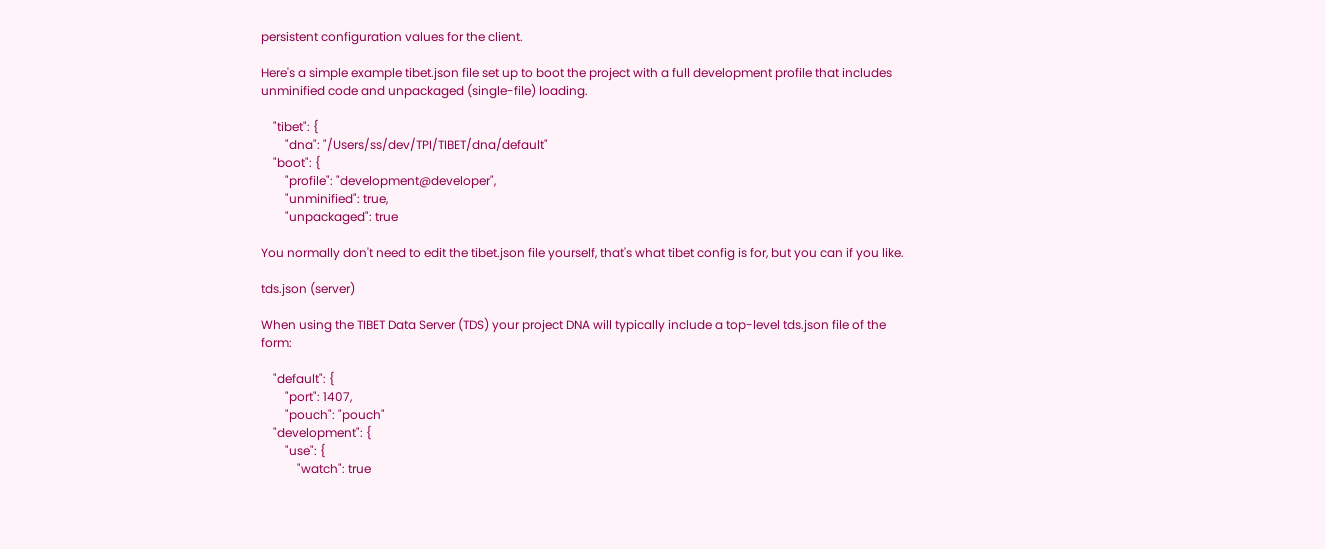persistent configuration values for the client.

Here's a simple example tibet.json file set up to boot the project with a full development profile that includes unminified code and unpackaged (single-file) loading.

    "tibet": {
        "dna": "/Users/ss/dev/TPI/TIBET/dna/default"
    "boot": {
        "profile": "development@developer",
        "unminified": true,
        "unpackaged": true

You normally don't need to edit the tibet.json file yourself, that's what tibet config is for, but you can if you like.

tds.json (server)

When using the TIBET Data Server (TDS) your project DNA will typically include a top-level tds.json file of the form:

    "default": {
        "port": 1407,
        "pouch": "pouch"
    "development": {
        "use": {
            "watch": true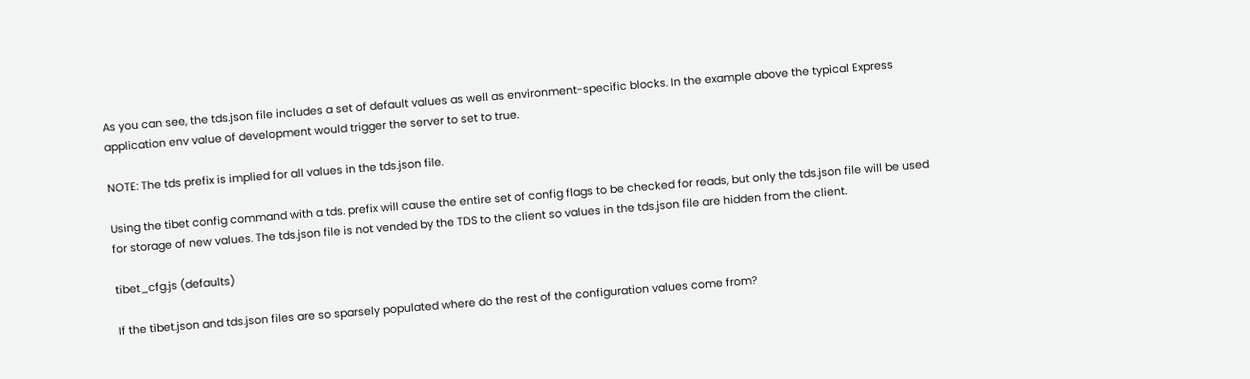As you can see, the tds.json file includes a set of default values as well as environment-specific blocks. In the example above the typical Express application env value of development would trigger the server to set to true.

NOTE: The tds prefix is implied for all values in the tds.json file.

Using the tibet config command with a tds. prefix will cause the entire set of config flags to be checked for reads, but only the tds.json file will be used for storage of new values. The tds.json file is not vended by the TDS to the client so values in the tds.json file are hidden from the client.

tibet_cfg.js (defaults)

If the tibet.json and tds.json files are so sparsely populated where do the rest of the configuration values come from?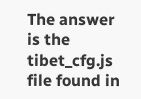The answer is the tibet_cfg.js file found in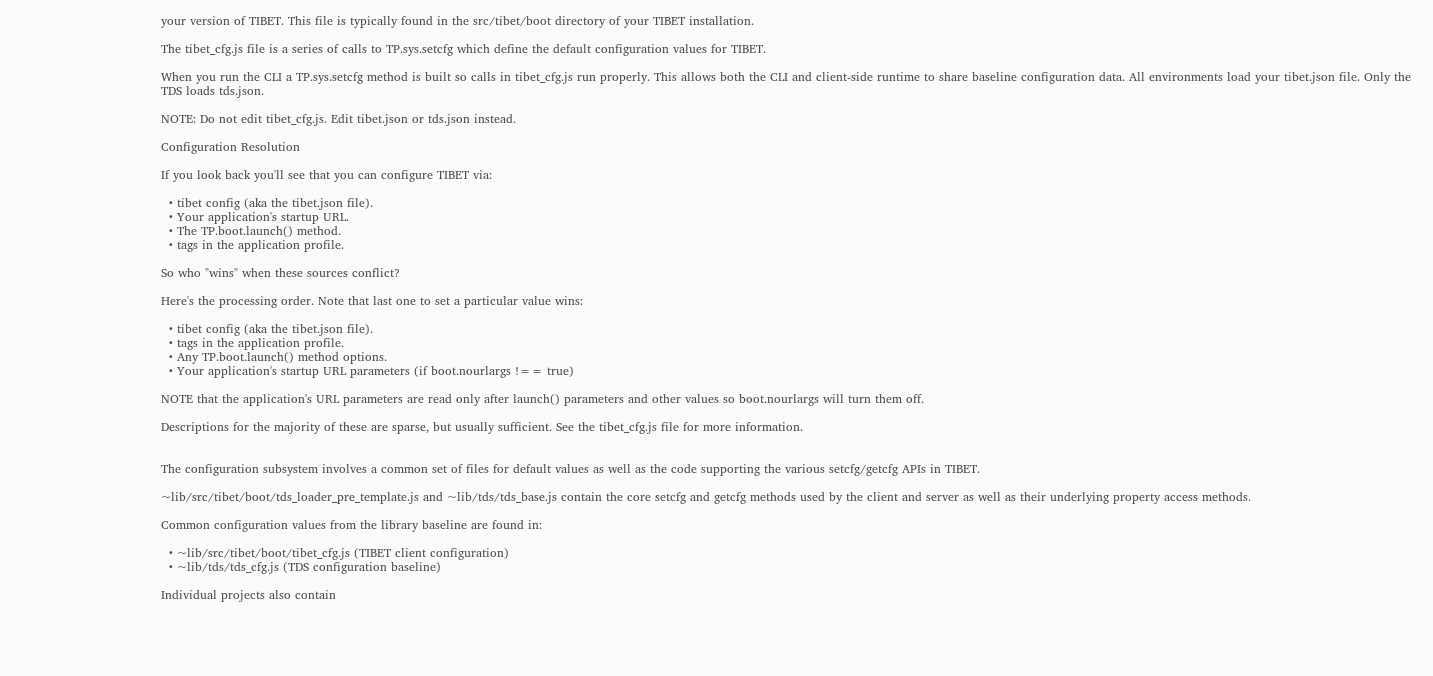your version of TIBET. This file is typically found in the src/tibet/boot directory of your TIBET installation.

The tibet_cfg.js file is a series of calls to TP.sys.setcfg which define the default configuration values for TIBET.

When you run the CLI a TP.sys.setcfg method is built so calls in tibet_cfg.js run properly. This allows both the CLI and client-side runtime to share baseline configuration data. All environments load your tibet.json file. Only the TDS loads tds.json.

NOTE: Do not edit tibet_cfg.js. Edit tibet.json or tds.json instead.

Configuration Resolution

If you look back you'll see that you can configure TIBET via:

  • tibet config (aka the tibet.json file).
  • Your application's startup URL.
  • The TP.boot.launch() method.
  • tags in the application profile.

So who "wins" when these sources conflict?

Here's the processing order. Note that last one to set a particular value wins:

  • tibet config (aka the tibet.json file).
  • tags in the application profile.
  • Any TP.boot.launch() method options.
  • Your application's startup URL parameters (if boot.nourlargs !== true)

NOTE that the application's URL parameters are read only after launch() parameters and other values so boot.nourlargs will turn them off.

Descriptions for the majority of these are sparse, but usually sufficient. See the tibet_cfg.js file for more information.


The configuration subsystem involves a common set of files for default values as well as the code supporting the various setcfg/getcfg APIs in TIBET.

~lib/src/tibet/boot/tds_loader_pre_template.js and ~lib/tds/tds_base.js contain the core setcfg and getcfg methods used by the client and server as well as their underlying property access methods.

Common configuration values from the library baseline are found in:

  • ~lib/src/tibet/boot/tibet_cfg.js (TIBET client configuration)
  • ~lib/tds/tds_cfg.js (TDS configuration baseline)

Individual projects also contain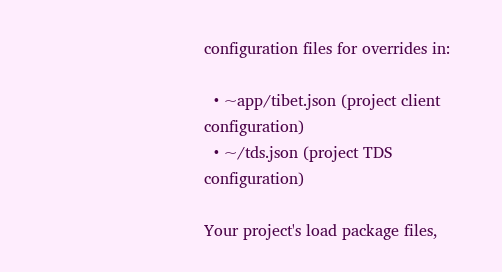configuration files for overrides in:

  • ~app/tibet.json (project client configuration)
  • ~/tds.json (project TDS configuration)

Your project's load package files,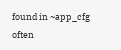found in ~app_cfg often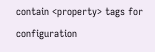contain <property> tags for configuration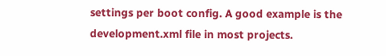settings per boot config. A good example is the development.xml file in most projects.